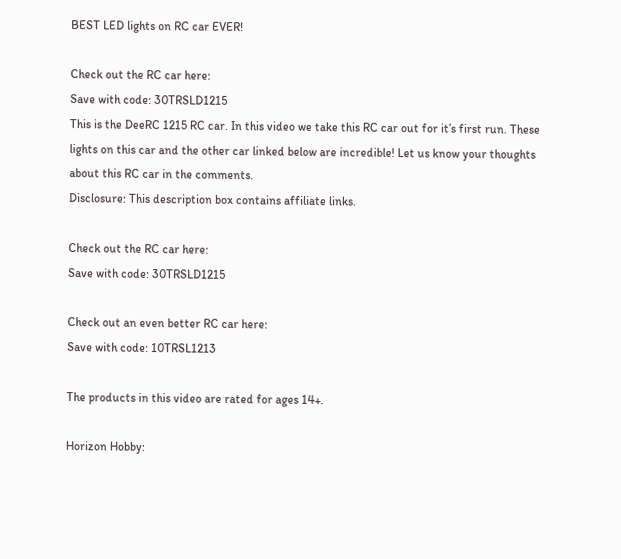BEST LED lights on RC car EVER!

Check out the RC car here:
Save with code: 30TRSLD1215
This is the DeeRC 1215 RC car. In this video we take this RC car out for it’s first run. These lights on this car and the other car linked below are incredible! Let us know your thoughts about this RC car in the comments.
Disclosure: This description box contains affiliate links.

Check out the RC car here:
Save with code: 30TRSLD1215

Check out an even better RC car here:
Save with code: 10TRSL1213

The products in this video are rated for ages 14+.

Horizon Hobby: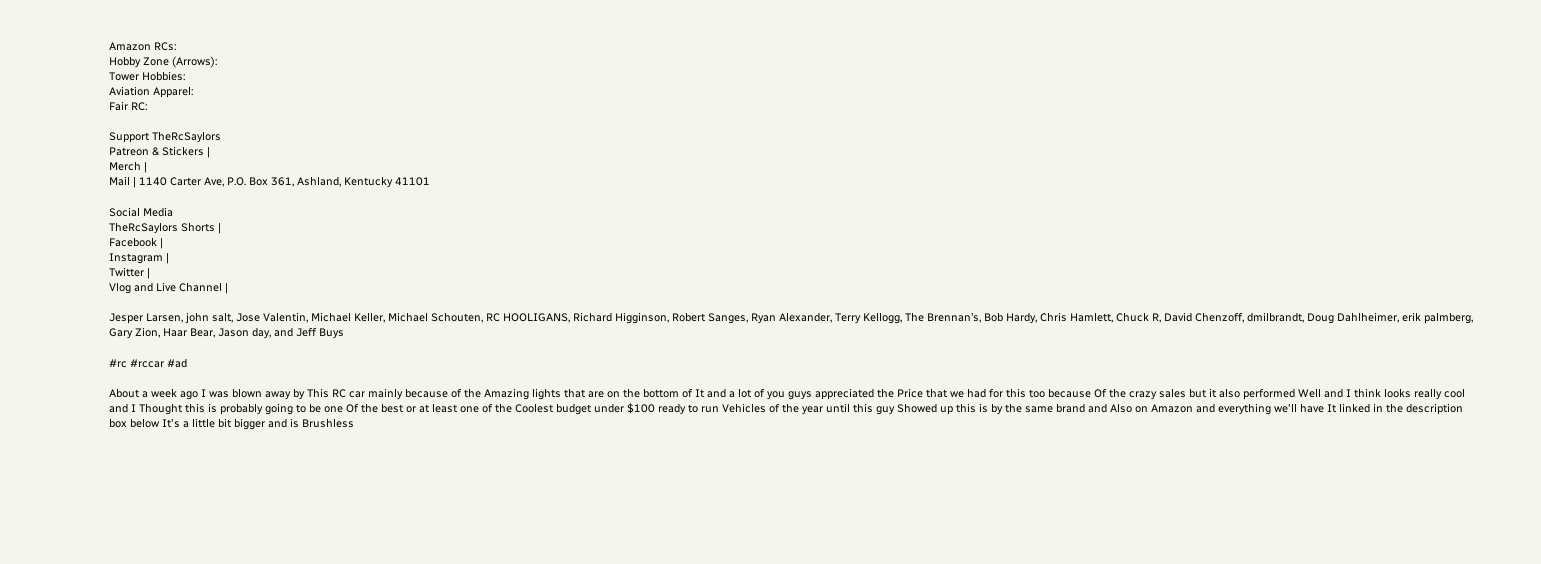Amazon RCs:
Hobby Zone (Arrows):
Tower Hobbies:
Aviation Apparel:
Fair RC:

Support TheRcSaylors
Patreon & Stickers |
Merch |
Mail | 1140 Carter Ave, P.O. Box 361, Ashland, Kentucky 41101

Social Media
TheRcSaylors Shorts |
Facebook |
Instagram |
Twitter |
Vlog and Live Channel |

Jesper Larsen, john salt, Jose Valentin, Michael Keller, Michael Schouten, RC HOOLIGANS, Richard Higginson, Robert Sanges, Ryan Alexander, Terry Kellogg, The Brennan’s, Bob Hardy, Chris Hamlett, Chuck R, David Chenzoff, dmilbrandt, Doug Dahlheimer, erik palmberg, Gary Zion, Haar Bear, Jason day, and Jeff Buys

#rc #rccar #ad

About a week ago I was blown away by This RC car mainly because of the Amazing lights that are on the bottom of It and a lot of you guys appreciated the Price that we had for this too because Of the crazy sales but it also performed Well and I think looks really cool and I Thought this is probably going to be one Of the best or at least one of the Coolest budget under $100 ready to run Vehicles of the year until this guy Showed up this is by the same brand and Also on Amazon and everything we'll have It linked in the description box below It's a little bit bigger and is Brushless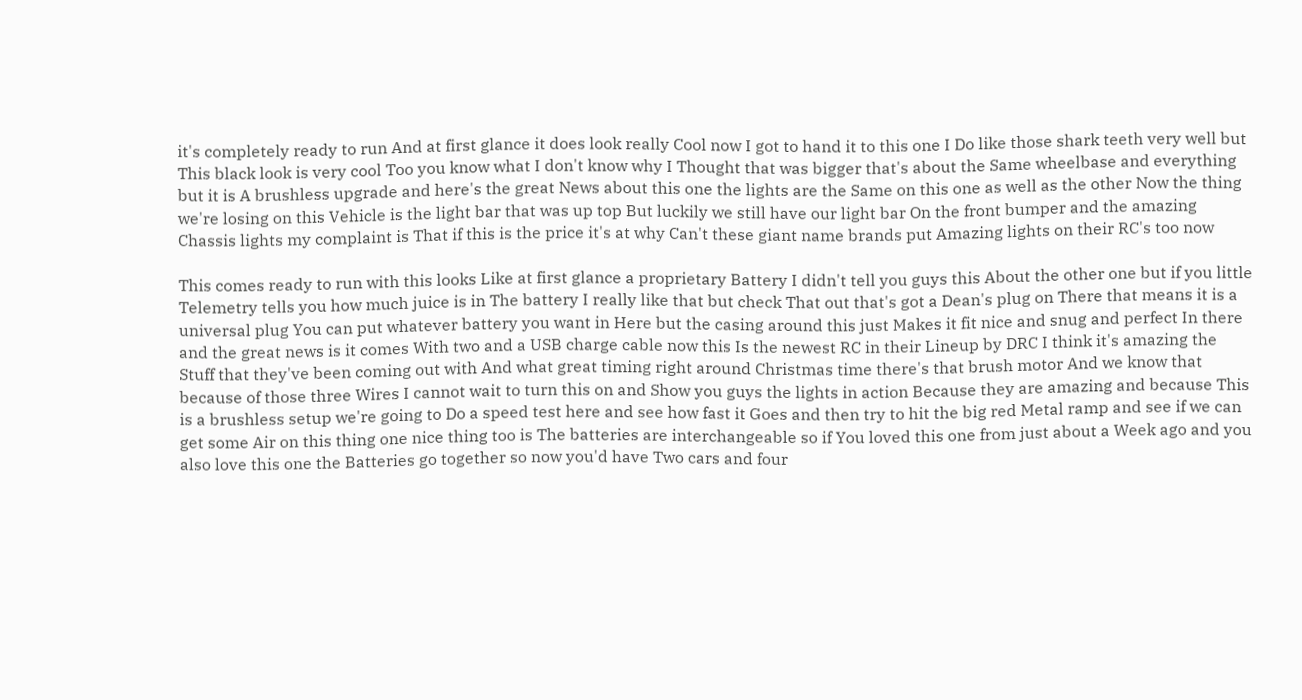it's completely ready to run And at first glance it does look really Cool now I got to hand it to this one I Do like those shark teeth very well but This black look is very cool Too you know what I don't know why I Thought that was bigger that's about the Same wheelbase and everything but it is A brushless upgrade and here's the great News about this one the lights are the Same on this one as well as the other Now the thing we're losing on this Vehicle is the light bar that was up top But luckily we still have our light bar On the front bumper and the amazing Chassis lights my complaint is That if this is the price it's at why Can't these giant name brands put Amazing lights on their RC's too now

This comes ready to run with this looks Like at first glance a proprietary Battery I didn't tell you guys this About the other one but if you little Telemetry tells you how much juice is in The battery I really like that but check That out that's got a Dean's plug on There that means it is a universal plug You can put whatever battery you want in Here but the casing around this just Makes it fit nice and snug and perfect In there and the great news is it comes With two and a USB charge cable now this Is the newest RC in their Lineup by DRC I think it's amazing the Stuff that they've been coming out with And what great timing right around Christmas time there's that brush motor And we know that because of those three Wires I cannot wait to turn this on and Show you guys the lights in action Because they are amazing and because This is a brushless setup we're going to Do a speed test here and see how fast it Goes and then try to hit the big red Metal ramp and see if we can get some Air on this thing one nice thing too is The batteries are interchangeable so if You loved this one from just about a Week ago and you also love this one the Batteries go together so now you'd have Two cars and four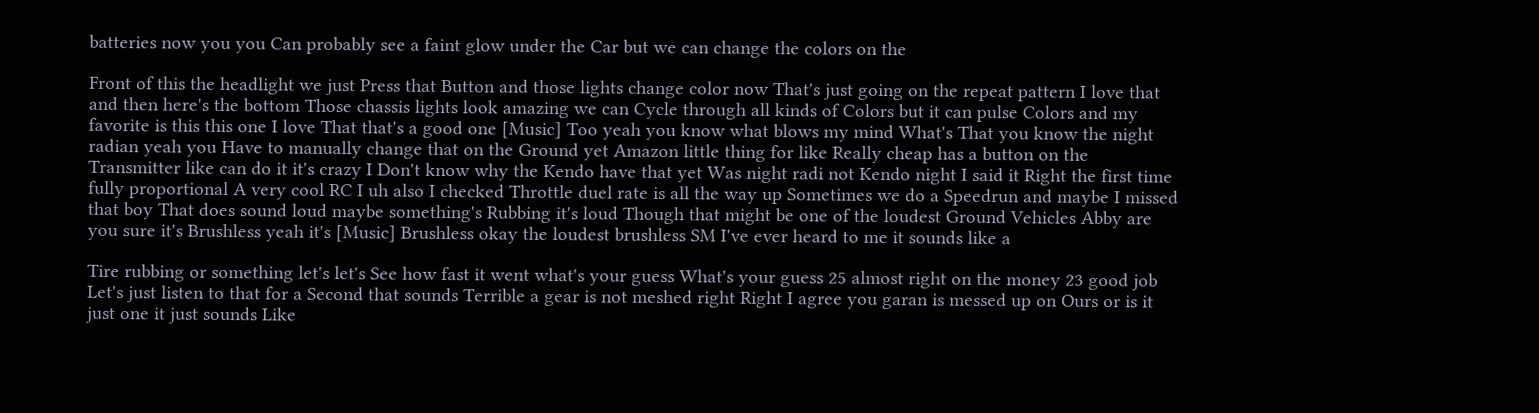batteries now you you Can probably see a faint glow under the Car but we can change the colors on the

Front of this the headlight we just Press that Button and those lights change color now That's just going on the repeat pattern I love that and then here's the bottom Those chassis lights look amazing we can Cycle through all kinds of Colors but it can pulse Colors and my favorite is this this one I love That that's a good one [Music] Too yeah you know what blows my mind What's That you know the night radian yeah you Have to manually change that on the Ground yet Amazon little thing for like Really cheap has a button on the Transmitter like can do it it's crazy I Don't know why the Kendo have that yet Was night radi not Kendo night I said it Right the first time fully proportional A very cool RC I uh also I checked Throttle duel rate is all the way up Sometimes we do a Speedrun and maybe I missed that boy That does sound loud maybe something's Rubbing it's loud Though that might be one of the loudest Ground Vehicles Abby are you sure it's Brushless yeah it's [Music] Brushless okay the loudest brushless SM I've ever heard to me it sounds like a

Tire rubbing or something let's let's See how fast it went what's your guess What's your guess 25 almost right on the money 23 good job Let's just listen to that for a Second that sounds Terrible a gear is not meshed right Right I agree you garan is messed up on Ours or is it just one it just sounds Like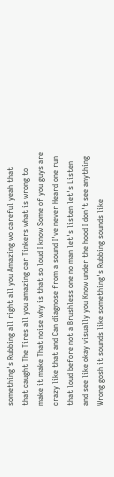something's Rubbing all right all you Amazing wo careful yeah that that caught The Tires all you amazing car Tinkers what is wrong to make it make That noise why is that so loud I know Some of you guys are crazy like that and Can diagnose from a sound I've never Heard one run that loud before not a Brushless one no man let's listen let's Listen and see like okay visually you Know under the hood I don't see anything Wrong gosh it sounds like something's Rubbing sounds like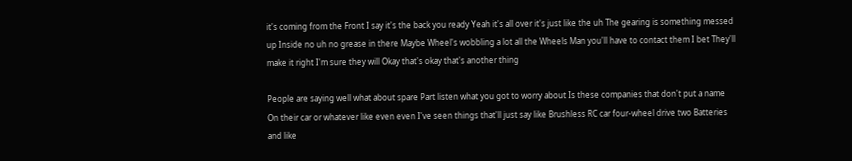it's coming from the Front I say it's the back you ready Yeah it's all over it's just like the uh The gearing is something messed up Inside no uh no grease in there Maybe Wheel's wobbling a lot all the Wheels Man you'll have to contact them I bet They'll make it right I'm sure they will Okay that's okay that's another thing

People are saying well what about spare Part listen what you got to worry about Is these companies that don't put a name On their car or whatever like even even I've seen things that'll just say like Brushless RC car four-wheel drive two Batteries and like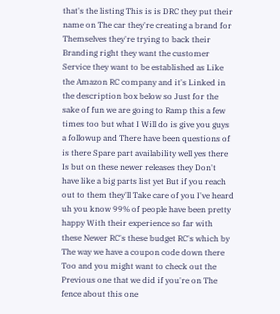that's the listing This is is DRC they put their name on The car they're creating a brand for Themselves they're trying to back their Branding right they want the customer Service they want to be established as Like the Amazon RC company and it's Linked in the description box below so Just for the sake of fun we are going to Ramp this a few times too but what I Will do is give you guys a followup and There have been questions of is there Spare part availability well yes there Is but on these newer releases they Don't have like a big parts list yet But if you reach out to them they'll Take care of you I've heard uh you know 99% of people have been pretty happy With their experience so far with these Newer RC's these budget RC's which by The way we have a coupon code down there Too and you might want to check out the Previous one that we did if you're on The fence about this one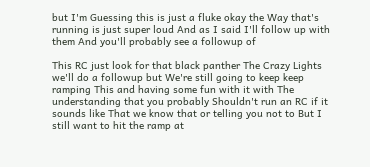but I'm Guessing this is just a fluke okay the Way that's running is just super loud And as I said I'll follow up with them And you'll probably see a followup of

This RC just look for that black panther The Crazy Lights we'll do a followup but We're still going to keep keep ramping This and having some fun with it with The understanding that you probably Shouldn't run an RC if it sounds like That we know that or telling you not to But I still want to hit the ramp at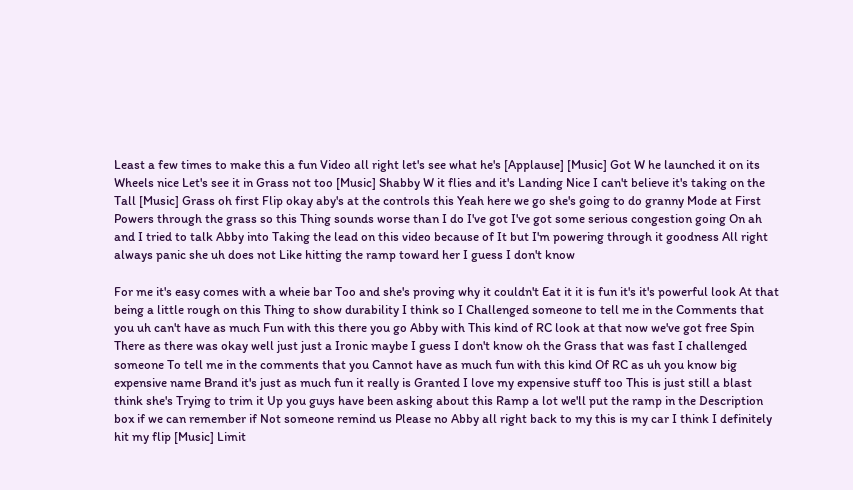Least a few times to make this a fun Video all right let's see what he's [Applause] [Music] Got W he launched it on its Wheels nice Let's see it in Grass not too [Music] Shabby W it flies and it's Landing Nice I can't believe it's taking on the Tall [Music] Grass oh first Flip okay aby's at the controls this Yeah here we go she's going to do granny Mode at First Powers through the grass so this Thing sounds worse than I do I've got I've got some serious congestion going On ah and I tried to talk Abby into Taking the lead on this video because of It but I'm powering through it goodness All right always panic she uh does not Like hitting the ramp toward her I guess I don't know

For me it's easy comes with a wheie bar Too and she's proving why it couldn't Eat it it is fun it's it's powerful look At that being a little rough on this Thing to show durability I think so I Challenged someone to tell me in the Comments that you uh can't have as much Fun with this there you go Abby with This kind of RC look at that now we've got free Spin There as there was okay well just just a Ironic maybe I guess I don't know oh the Grass that was fast I challenged someone To tell me in the comments that you Cannot have as much fun with this kind Of RC as uh you know big expensive name Brand it's just as much fun it really is Granted I love my expensive stuff too This is just still a blast think she's Trying to trim it Up you guys have been asking about this Ramp a lot we'll put the ramp in the Description box if we can remember if Not someone remind us Please no Abby all right back to my this is my car I think I definitely hit my flip [Music] Limit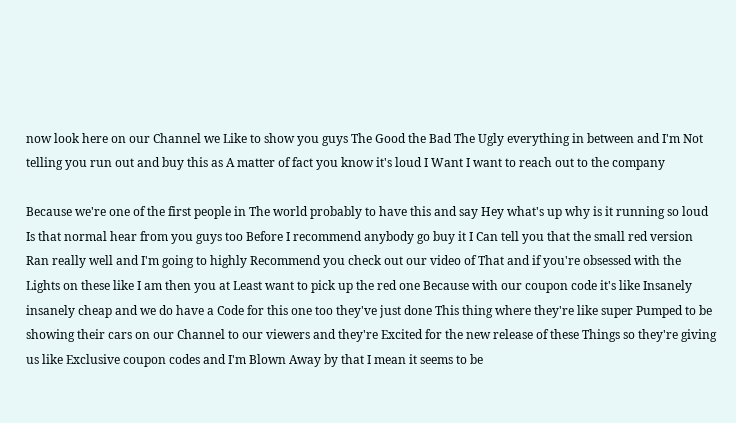now look here on our Channel we Like to show you guys The Good the Bad The Ugly everything in between and I'm Not telling you run out and buy this as A matter of fact you know it's loud I Want I want to reach out to the company

Because we're one of the first people in The world probably to have this and say Hey what's up why is it running so loud Is that normal hear from you guys too Before I recommend anybody go buy it I Can tell you that the small red version Ran really well and I'm going to highly Recommend you check out our video of That and if you're obsessed with the Lights on these like I am then you at Least want to pick up the red one Because with our coupon code it's like Insanely insanely cheap and we do have a Code for this one too they've just done This thing where they're like super Pumped to be showing their cars on our Channel to our viewers and they're Excited for the new release of these Things so they're giving us like Exclusive coupon codes and I'm Blown Away by that I mean it seems to be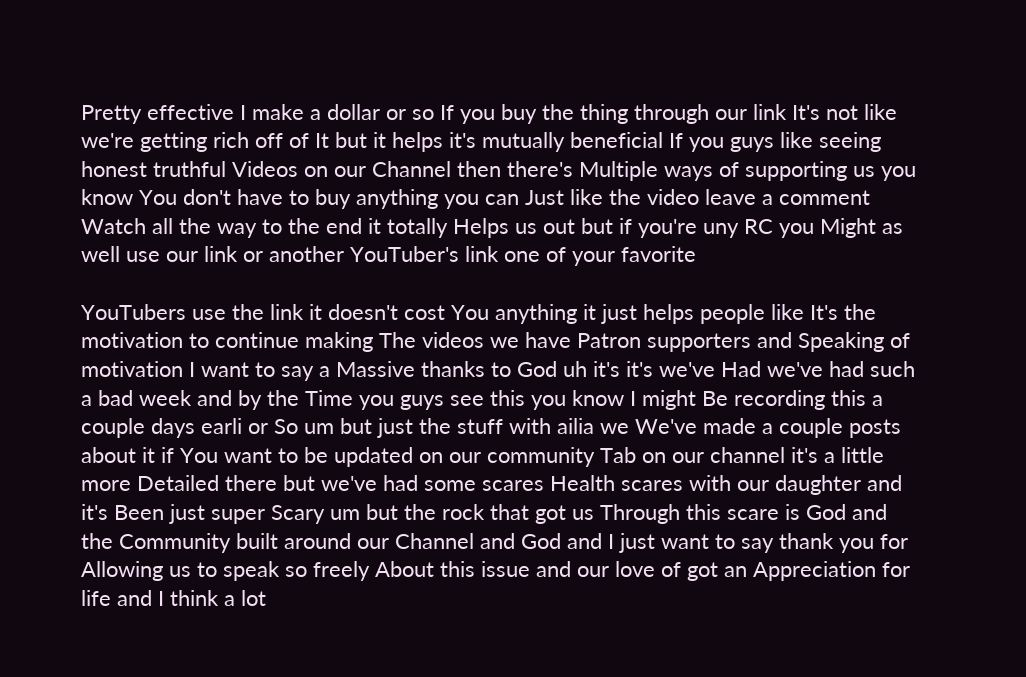Pretty effective I make a dollar or so If you buy the thing through our link It's not like we're getting rich off of It but it helps it's mutually beneficial If you guys like seeing honest truthful Videos on our Channel then there's Multiple ways of supporting us you know You don't have to buy anything you can Just like the video leave a comment Watch all the way to the end it totally Helps us out but if you're uny RC you Might as well use our link or another YouTuber's link one of your favorite

YouTubers use the link it doesn't cost You anything it just helps people like It's the motivation to continue making The videos we have Patron supporters and Speaking of motivation I want to say a Massive thanks to God uh it's it's we've Had we've had such a bad week and by the Time you guys see this you know I might Be recording this a couple days earli or So um but just the stuff with ailia we We've made a couple posts about it if You want to be updated on our community Tab on our channel it's a little more Detailed there but we've had some scares Health scares with our daughter and it's Been just super Scary um but the rock that got us Through this scare is God and the Community built around our Channel and God and I just want to say thank you for Allowing us to speak so freely About this issue and our love of got an Appreciation for life and I think a lot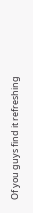Of you guys find it refreshing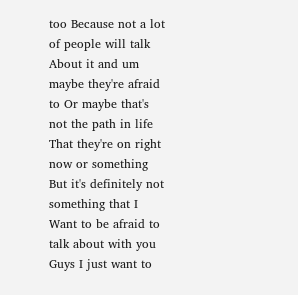too Because not a lot of people will talk About it and um maybe they're afraid to Or maybe that's not the path in life That they're on right now or something But it's definitely not something that I Want to be afraid to talk about with you Guys I just want to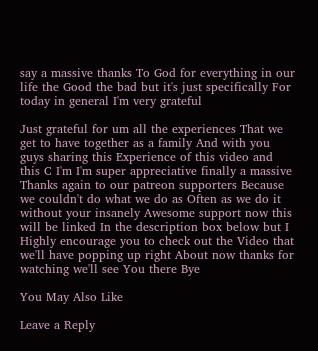say a massive thanks To God for everything in our life the Good the bad but it's just specifically For today in general I'm very grateful

Just grateful for um all the experiences That we get to have together as a family And with you guys sharing this Experience of this video and this C I'm I'm super appreciative finally a massive Thanks again to our patreon supporters Because we couldn't do what we do as Often as we do it without your insanely Awesome support now this will be linked In the description box below but I Highly encourage you to check out the Video that we'll have popping up right About now thanks for watching we'll see You there Bye

You May Also Like

Leave a Reply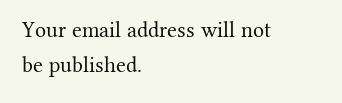Your email address will not be published.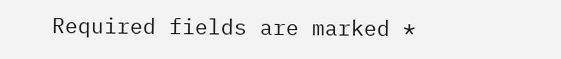Required fields are marked *